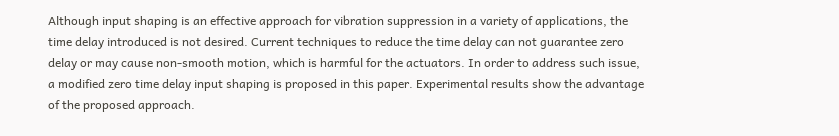Although input shaping is an effective approach for vibration suppression in a variety of applications, the time delay introduced is not desired. Current techniques to reduce the time delay can not guarantee zero delay or may cause non-smooth motion, which is harmful for the actuators. In order to address such issue, a modified zero time delay input shaping is proposed in this paper. Experimental results show the advantage of the proposed approach.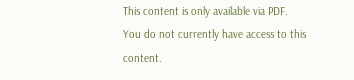This content is only available via PDF.
You do not currently have access to this content.